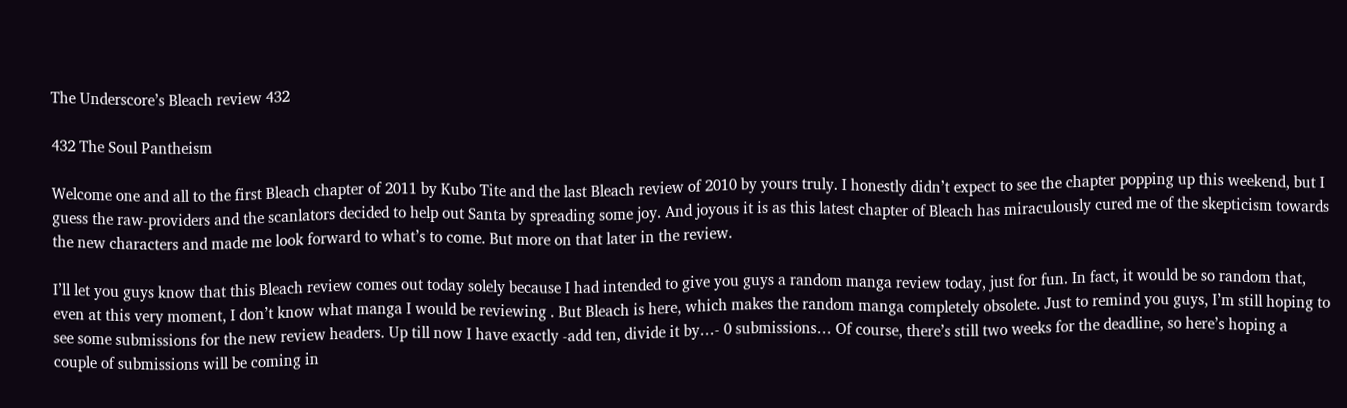The Underscore’s Bleach review 432

432 The Soul Pantheism

Welcome one and all to the first Bleach chapter of 2011 by Kubo Tite and the last Bleach review of 2010 by yours truly. I honestly didn’t expect to see the chapter popping up this weekend, but I guess the raw-providers and the scanlators decided to help out Santa by spreading some joy. And joyous it is as this latest chapter of Bleach has miraculously cured me of the skepticism towards the new characters and made me look forward to what’s to come. But more on that later in the review.

I’ll let you guys know that this Bleach review comes out today solely because I had intended to give you guys a random manga review today, just for fun. In fact, it would be so random that, even at this very moment, I don’t know what manga I would be reviewing . But Bleach is here, which makes the random manga completely obsolete. Just to remind you guys, I’m still hoping to see some submissions for the new review headers. Up till now I have exactly -add ten, divide it by…- 0 submissions… Of course, there’s still two weeks for the deadline, so here’s hoping a couple of submissions will be coming in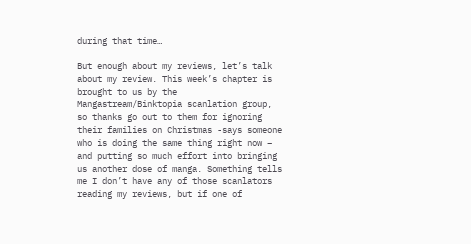during that time…

But enough about my reviews, let’s talk about my review. This week’s chapter is brought to us by the Mangastream/Binktopia scanlation group, so thanks go out to them for ignoring their families on Christmas -says someone who is doing the same thing right now – and putting so much effort into bringing us another dose of manga. Something tells me I don’t have any of those scanlators reading my reviews, but if one of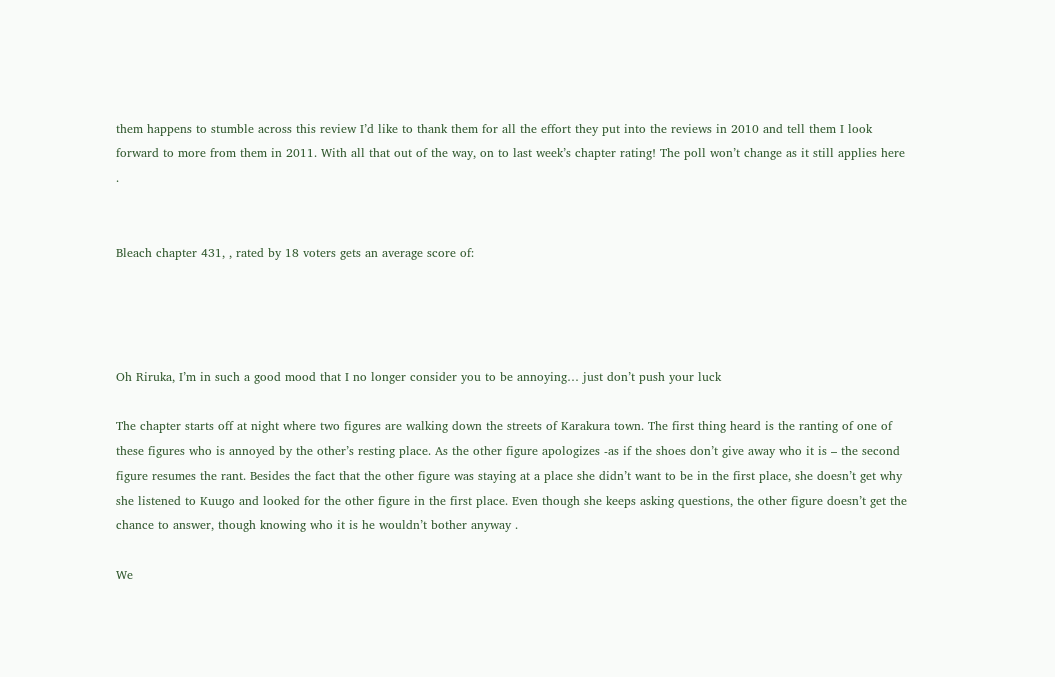them happens to stumble across this review I’d like to thank them for all the effort they put into the reviews in 2010 and tell them I look forward to more from them in 2011. With all that out of the way, on to last week’s chapter rating! The poll won’t change as it still applies here .


Bleach chapter 431, , rated by 18 voters gets an average score of:




Oh Riruka, I’m in such a good mood that I no longer consider you to be annoying… just don’t push your luck

The chapter starts off at night where two figures are walking down the streets of Karakura town. The first thing heard is the ranting of one of these figures who is annoyed by the other’s resting place. As the other figure apologizes -as if the shoes don’t give away who it is – the second figure resumes the rant. Besides the fact that the other figure was staying at a place she didn’t want to be in the first place, she doesn’t get why she listened to Kuugo and looked for the other figure in the first place. Even though she keeps asking questions, the other figure doesn’t get the chance to answer, though knowing who it is he wouldn’t bother anyway .

We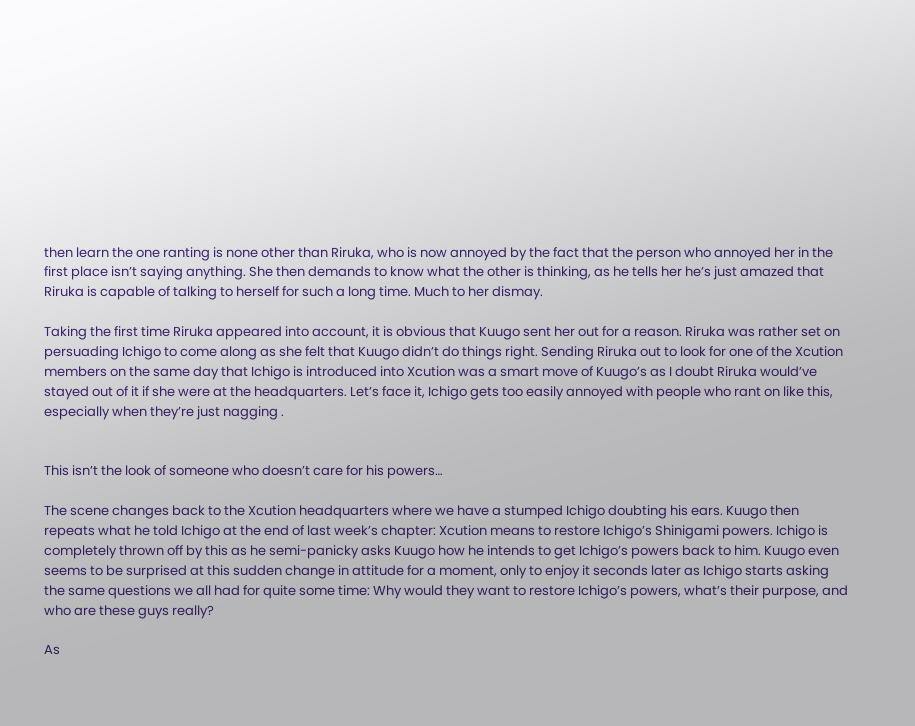then learn the one ranting is none other than Riruka, who is now annoyed by the fact that the person who annoyed her in the first place isn’t saying anything. She then demands to know what the other is thinking, as he tells her he’s just amazed that Riruka is capable of talking to herself for such a long time. Much to her dismay.

Taking the first time Riruka appeared into account, it is obvious that Kuugo sent her out for a reason. Riruka was rather set on persuading Ichigo to come along as she felt that Kuugo didn’t do things right. Sending Riruka out to look for one of the Xcution members on the same day that Ichigo is introduced into Xcution was a smart move of Kuugo’s as I doubt Riruka would’ve stayed out of it if she were at the headquarters. Let’s face it, Ichigo gets too easily annoyed with people who rant on like this, especially when they’re just nagging .


This isn’t the look of someone who doesn’t care for his powers…

The scene changes back to the Xcution headquarters where we have a stumped Ichigo doubting his ears. Kuugo then repeats what he told Ichigo at the end of last week’s chapter: Xcution means to restore Ichigo’s Shinigami powers. Ichigo is completely thrown off by this as he semi-panicky asks Kuugo how he intends to get Ichigo’s powers back to him. Kuugo even seems to be surprised at this sudden change in attitude for a moment, only to enjoy it seconds later as Ichigo starts asking the same questions we all had for quite some time: Why would they want to restore Ichigo’s powers, what’s their purpose, and who are these guys really?

As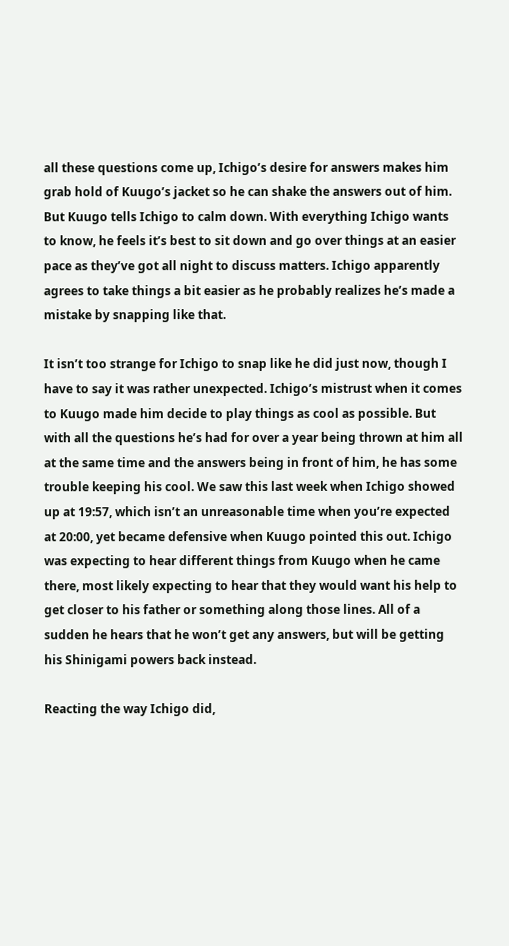all these questions come up, Ichigo’s desire for answers makes him grab hold of Kuugo’s jacket so he can shake the answers out of him. But Kuugo tells Ichigo to calm down. With everything Ichigo wants to know, he feels it’s best to sit down and go over things at an easier pace as they’ve got all night to discuss matters. Ichigo apparently agrees to take things a bit easier as he probably realizes he’s made a mistake by snapping like that.

It isn’t too strange for Ichigo to snap like he did just now, though I have to say it was rather unexpected. Ichigo’s mistrust when it comes to Kuugo made him decide to play things as cool as possible. But with all the questions he’s had for over a year being thrown at him all at the same time and the answers being in front of him, he has some trouble keeping his cool. We saw this last week when Ichigo showed up at 19:57, which isn’t an unreasonable time when you’re expected at 20:00, yet became defensive when Kuugo pointed this out. Ichigo was expecting to hear different things from Kuugo when he came there, most likely expecting to hear that they would want his help to get closer to his father or something along those lines. All of a sudden he hears that he won’t get any answers, but will be getting his Shinigami powers back instead.

Reacting the way Ichigo did,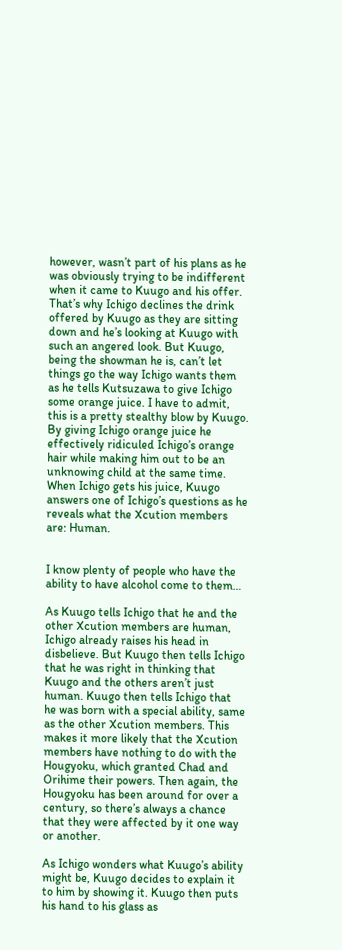however, wasn’t part of his plans as he was obviously trying to be indifferent when it came to Kuugo and his offer. That’s why Ichigo declines the drink offered by Kuugo as they are sitting down and he’s looking at Kuugo with such an angered look. But Kuugo, being the showman he is, can’t let things go the way Ichigo wants them as he tells Kutsuzawa to give Ichigo some orange juice. I have to admit, this is a pretty stealthy blow by Kuugo. By giving Ichigo orange juice he effectively ridiculed Ichigo’s orange hair while making him out to be an unknowing child at the same time. When Ichigo gets his juice, Kuugo answers one of Ichigo’s questions as he reveals what the Xcution members are: Human.


I know plenty of people who have the ability to have alcohol come to them…

As Kuugo tells Ichigo that he and the other Xcution members are human, Ichigo already raises his head in disbelieve. But Kuugo then tells Ichigo that he was right in thinking that Kuugo and the others aren’t just human. Kuugo then tells Ichigo that he was born with a special ability, same as the other Xcution members. This makes it more likely that the Xcution members have nothing to do with the Hougyoku, which granted Chad and Orihime their powers. Then again, the Hougyoku has been around for over a century, so there’s always a chance that they were affected by it one way or another.

As Ichigo wonders what Kuugo’s ability might be, Kuugo decides to explain it to him by showing it. Kuugo then puts his hand to his glass as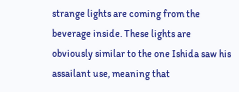strange lights are coming from the beverage inside. These lights are obviously similar to the one Ishida saw his assailant use, meaning that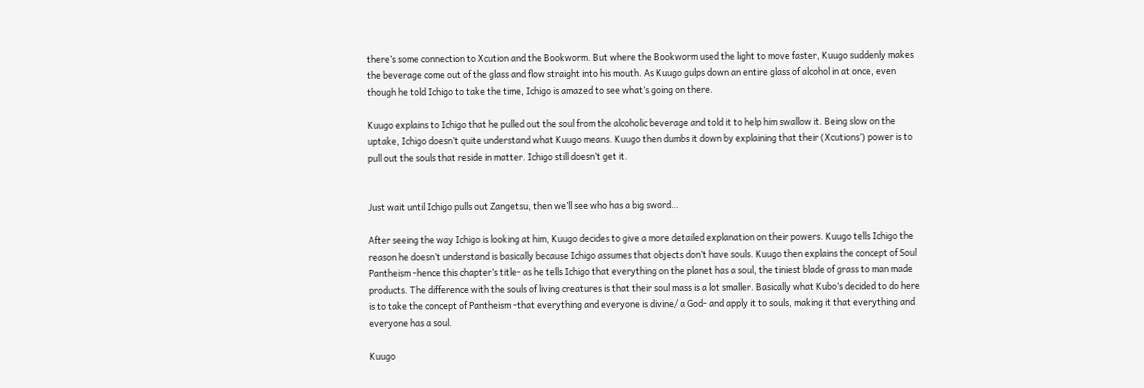there’s some connection to Xcution and the Bookworm. But where the Bookworm used the light to move faster, Kuugo suddenly makes the beverage come out of the glass and flow straight into his mouth. As Kuugo gulps down an entire glass of alcohol in at once, even though he told Ichigo to take the time, Ichigo is amazed to see what’s going on there.

Kuugo explains to Ichigo that he pulled out the soul from the alcoholic beverage and told it to help him swallow it. Being slow on the uptake, Ichigo doesn’t quite understand what Kuugo means. Kuugo then dumbs it down by explaining that their (Xcutions’) power is to pull out the souls that reside in matter. Ichigo still doesn’t get it.


Just wait until Ichigo pulls out Zangetsu, then we’ll see who has a big sword…

After seeing the way Ichigo is looking at him, Kuugo decides to give a more detailed explanation on their powers. Kuugo tells Ichigo the reason he doesn’t understand is basically because Ichigo assumes that objects don’t have souls. Kuugo then explains the concept of Soul Pantheism -hence this chapter’s title- as he tells Ichigo that everything on the planet has a soul, the tiniest blade of grass to man made products. The difference with the souls of living creatures is that their soul mass is a lot smaller. Basically what Kubo’s decided to do here is to take the concept of Pantheism -that everything and everyone is divine/ a God- and apply it to souls, making it that everything and everyone has a soul.

Kuugo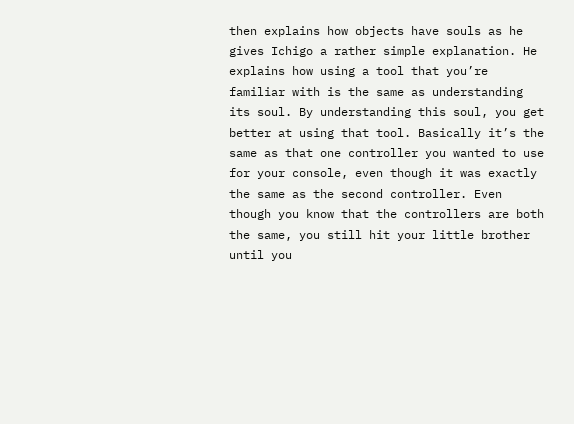then explains how objects have souls as he gives Ichigo a rather simple explanation. He explains how using a tool that you’re familiar with is the same as understanding its soul. By understanding this soul, you get better at using that tool. Basically it’s the same as that one controller you wanted to use for your console, even though it was exactly the same as the second controller. Even though you know that the controllers are both the same, you still hit your little brother until you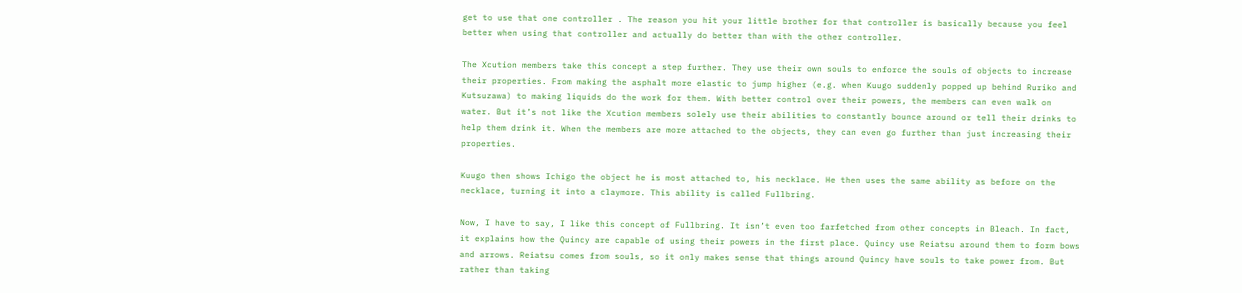get to use that one controller . The reason you hit your little brother for that controller is basically because you feel better when using that controller and actually do better than with the other controller.

The Xcution members take this concept a step further. They use their own souls to enforce the souls of objects to increase their properties. From making the asphalt more elastic to jump higher (e.g. when Kuugo suddenly popped up behind Ruriko and Kutsuzawa) to making liquids do the work for them. With better control over their powers, the members can even walk on water. But it’s not like the Xcution members solely use their abilities to constantly bounce around or tell their drinks to help them drink it. When the members are more attached to the objects, they can even go further than just increasing their properties.

Kuugo then shows Ichigo the object he is most attached to, his necklace. He then uses the same ability as before on the necklace, turning it into a claymore. This ability is called Fullbring.

Now, I have to say, I like this concept of Fullbring. It isn’t even too farfetched from other concepts in Bleach. In fact, it explains how the Quincy are capable of using their powers in the first place. Quincy use Reiatsu around them to form bows and arrows. Reiatsu comes from souls, so it only makes sense that things around Quincy have souls to take power from. But rather than taking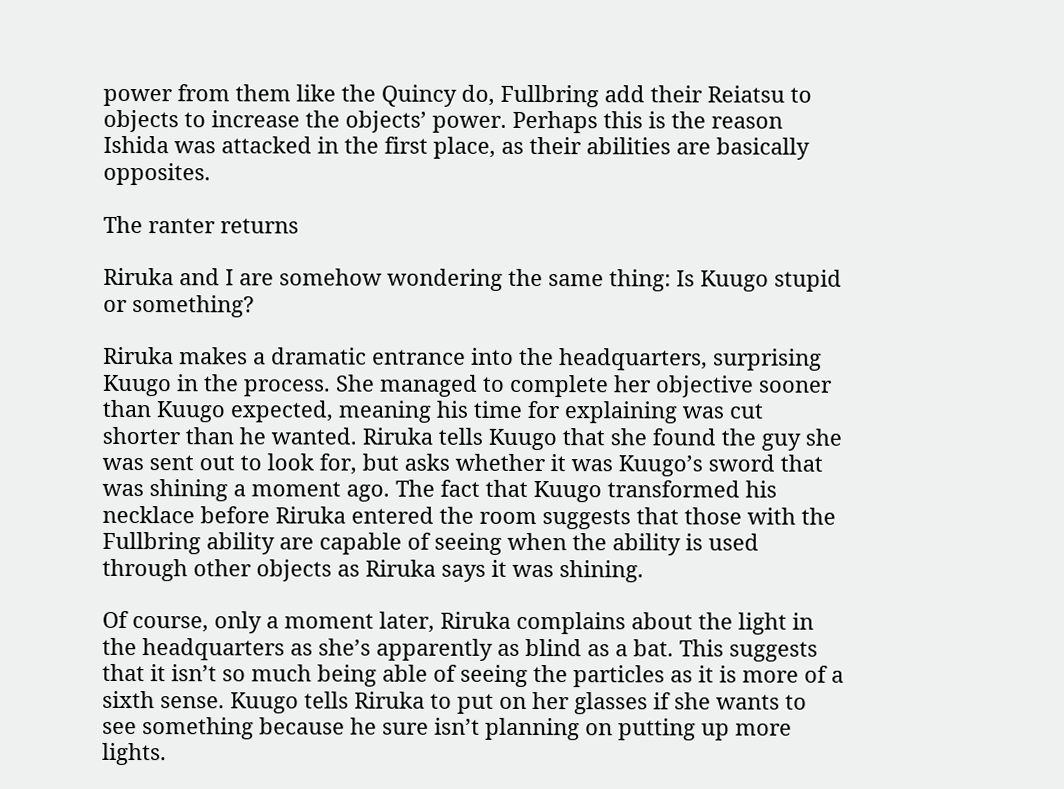power from them like the Quincy do, Fullbring add their Reiatsu to objects to increase the objects’ power. Perhaps this is the reason Ishida was attacked in the first place, as their abilities are basically opposites.

The ranter returns

Riruka and I are somehow wondering the same thing: Is Kuugo stupid or something?

Riruka makes a dramatic entrance into the headquarters, surprising Kuugo in the process. She managed to complete her objective sooner than Kuugo expected, meaning his time for explaining was cut shorter than he wanted. Riruka tells Kuugo that she found the guy she was sent out to look for, but asks whether it was Kuugo’s sword that was shining a moment ago. The fact that Kuugo transformed his necklace before Riruka entered the room suggests that those with the Fullbring ability are capable of seeing when the ability is used through other objects as Riruka says it was shining.

Of course, only a moment later, Riruka complains about the light in the headquarters as she’s apparently as blind as a bat. This suggests that it isn’t so much being able of seeing the particles as it is more of a sixth sense. Kuugo tells Riruka to put on her glasses if she wants to see something because he sure isn’t planning on putting up more lights.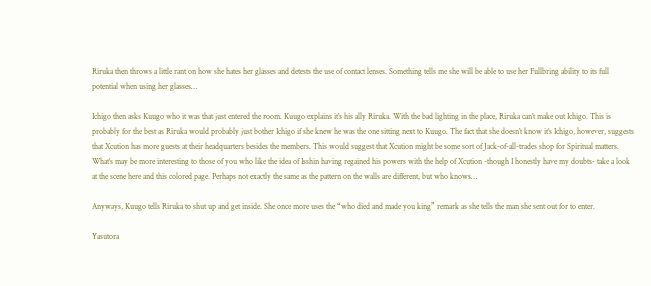Riruka then throws a little rant on how she hates her glasses and detests the use of contact lenses. Something tells me she will be able to use her Fullbring ability to its full potential when using her glasses…

Ichigo then asks Kuugo who it was that just entered the room. Kuugo explains it’s his ally Riruka. With the bad lighting in the place, Riruka can’t make out Ichigo. This is probably for the best as Riruka would probably just bother Ichigo if she knew he was the one sitting next to Kuugo. The fact that she doesn’t know it’s Ichigo, however, suggests that Xcution has more guests at their headquarters besides the members. This would suggest that Xcution might be some sort of Jack-of-all-trades shop for Spiritual matters. What’s may be more interesting to those of you who like the idea of Isshin having regained his powers with the help of Xcution -though I honestly have my doubts- take a look at the scene here and this colored page. Perhaps not exactly the same as the pattern on the walls are different, but who knows…

Anyways, Kuugo tells Riruka to shut up and get inside. She once more uses the “who died and made you king” remark as she tells the man she sent out for to enter.

Yasutora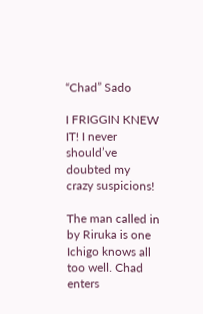“Chad” Sado

I FRIGGIN KNEW IT! I never should’ve doubted my crazy suspicions!

The man called in by Riruka is one Ichigo knows all too well. Chad enters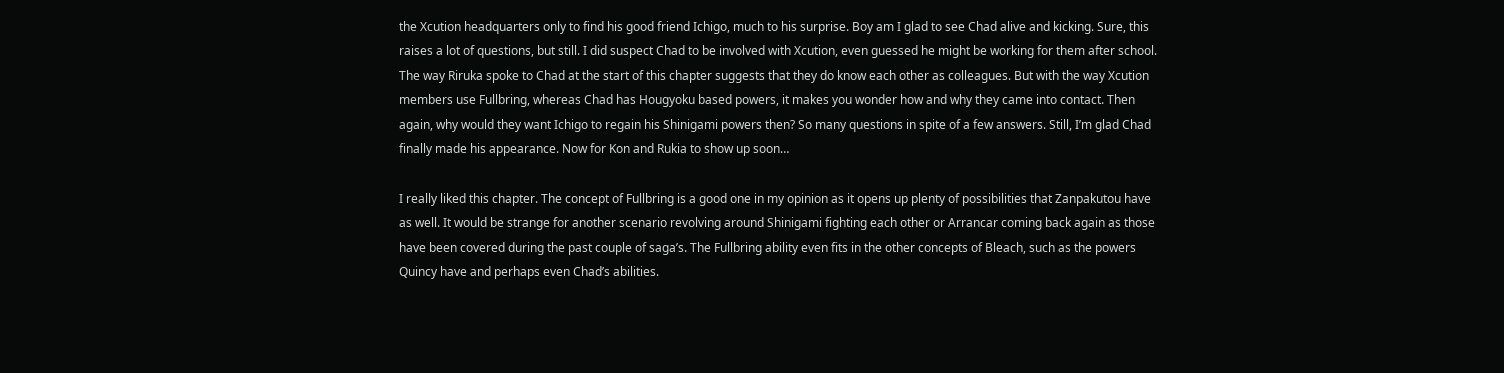the Xcution headquarters only to find his good friend Ichigo, much to his surprise. Boy am I glad to see Chad alive and kicking. Sure, this raises a lot of questions, but still. I did suspect Chad to be involved with Xcution, even guessed he might be working for them after school. The way Riruka spoke to Chad at the start of this chapter suggests that they do know each other as colleagues. But with the way Xcution members use Fullbring, whereas Chad has Hougyoku based powers, it makes you wonder how and why they came into contact. Then again, why would they want Ichigo to regain his Shinigami powers then? So many questions in spite of a few answers. Still, I’m glad Chad finally made his appearance. Now for Kon and Rukia to show up soon…

I really liked this chapter. The concept of Fullbring is a good one in my opinion as it opens up plenty of possibilities that Zanpakutou have as well. It would be strange for another scenario revolving around Shinigami fighting each other or Arrancar coming back again as those have been covered during the past couple of saga’s. The Fullbring ability even fits in the other concepts of Bleach, such as the powers Quincy have and perhaps even Chad’s abilities.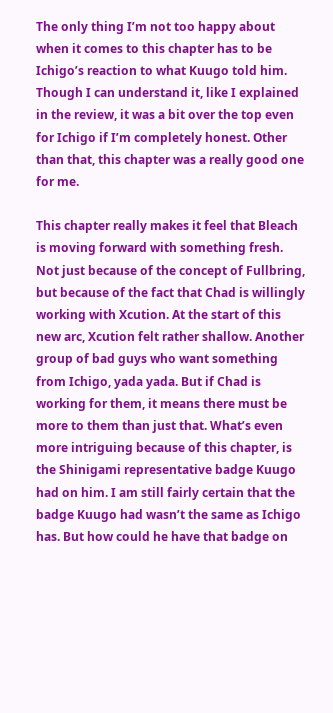The only thing I’m not too happy about when it comes to this chapter has to be Ichigo’s reaction to what Kuugo told him. Though I can understand it, like I explained in the review, it was a bit over the top even for Ichigo if I’m completely honest. Other than that, this chapter was a really good one for me.

This chapter really makes it feel that Bleach is moving forward with something fresh. Not just because of the concept of Fullbring, but because of the fact that Chad is willingly working with Xcution. At the start of this new arc, Xcution felt rather shallow. Another group of bad guys who want something from Ichigo, yada yada. But if Chad is working for them, it means there must be more to them than just that. What’s even more intriguing because of this chapter, is the Shinigami representative badge Kuugo had on him. I am still fairly certain that the badge Kuugo had wasn’t the same as Ichigo has. But how could he have that badge on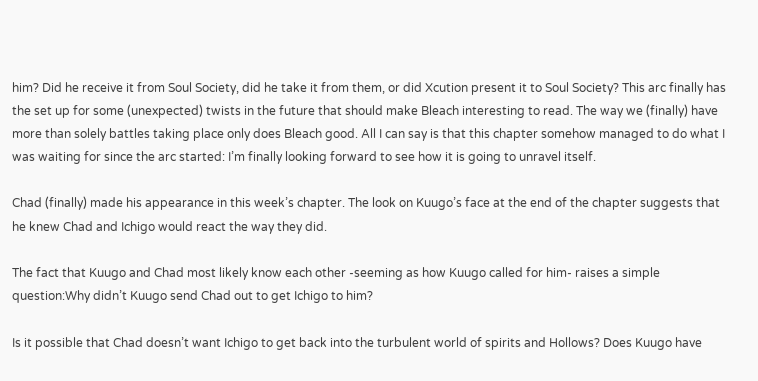him? Did he receive it from Soul Society, did he take it from them, or did Xcution present it to Soul Society? This arc finally has the set up for some (unexpected) twists in the future that should make Bleach interesting to read. The way we (finally) have more than solely battles taking place only does Bleach good. All I can say is that this chapter somehow managed to do what I was waiting for since the arc started: I’m finally looking forward to see how it is going to unravel itself.

Chad (finally) made his appearance in this week’s chapter. The look on Kuugo’s face at the end of the chapter suggests that he knew Chad and Ichigo would react the way they did.

The fact that Kuugo and Chad most likely know each other -seeming as how Kuugo called for him- raises a simple question:Why didn’t Kuugo send Chad out to get Ichigo to him?

Is it possible that Chad doesn’t want Ichigo to get back into the turbulent world of spirits and Hollows? Does Kuugo have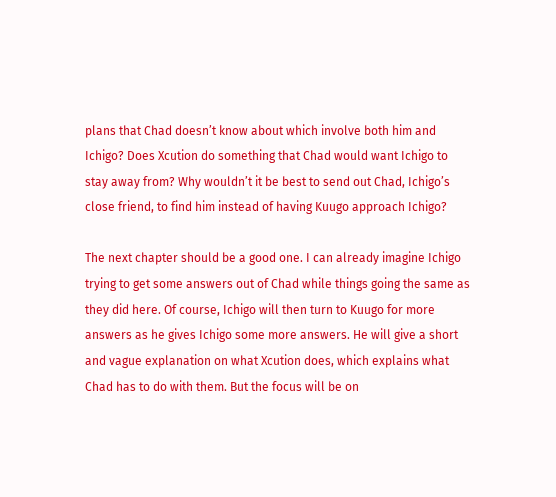plans that Chad doesn’t know about which involve both him and Ichigo? Does Xcution do something that Chad would want Ichigo to stay away from? Why wouldn’t it be best to send out Chad, Ichigo’s close friend, to find him instead of having Kuugo approach Ichigo?

The next chapter should be a good one. I can already imagine Ichigo trying to get some answers out of Chad while things going the same as they did here. Of course, Ichigo will then turn to Kuugo for more answers as he gives Ichigo some more answers. He will give a short and vague explanation on what Xcution does, which explains what Chad has to do with them. But the focus will be on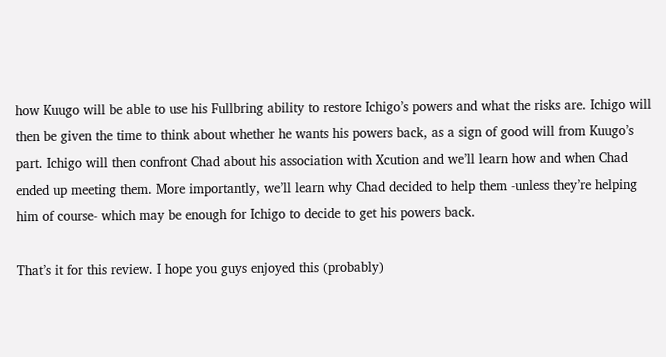how Kuugo will be able to use his Fullbring ability to restore Ichigo’s powers and what the risks are. Ichigo will then be given the time to think about whether he wants his powers back, as a sign of good will from Kuugo’s part. Ichigo will then confront Chad about his association with Xcution and we’ll learn how and when Chad ended up meeting them. More importantly, we’ll learn why Chad decided to help them -unless they’re helping him of course- which may be enough for Ichigo to decide to get his powers back.

That’s it for this review. I hope you guys enjoyed this (probably)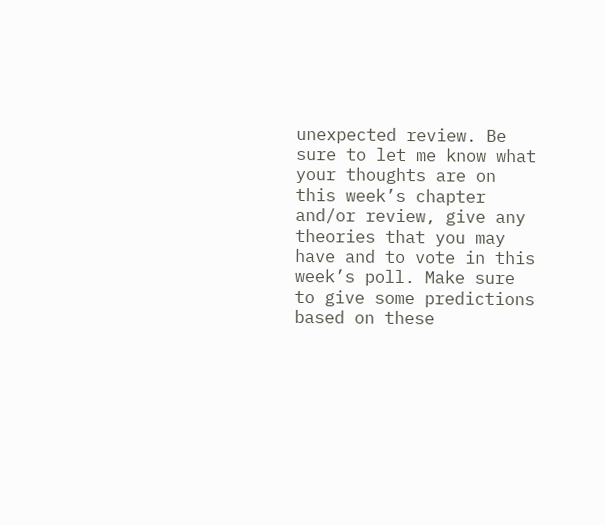unexpected review. Be sure to let me know what your thoughts are on this week’s chapter and/or review, give any theories that you may have and to vote in this week’s poll. Make sure to give some predictions based on these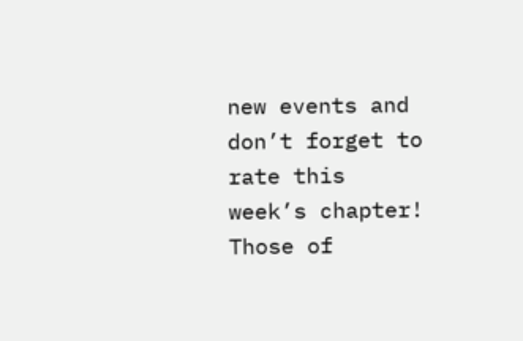new events and don’t forget to rate this week’s chapter! Those of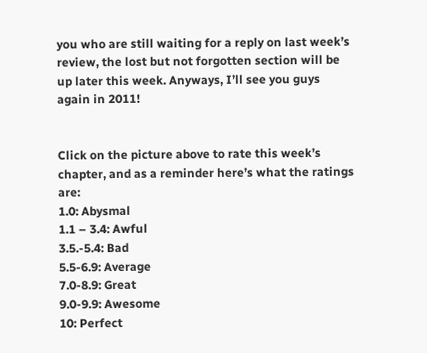you who are still waiting for a reply on last week’s review, the lost but not forgotten section will be up later this week. Anyways, I’ll see you guys again in 2011!


Click on the picture above to rate this week’s chapter, and as a reminder here’s what the ratings are:
1.0: Abysmal
1.1 – 3.4: Awful
3.5.-5.4: Bad
5.5-6.9: Average
7.0-8.9: Great
9.0-9.9: Awesome
10: Perfect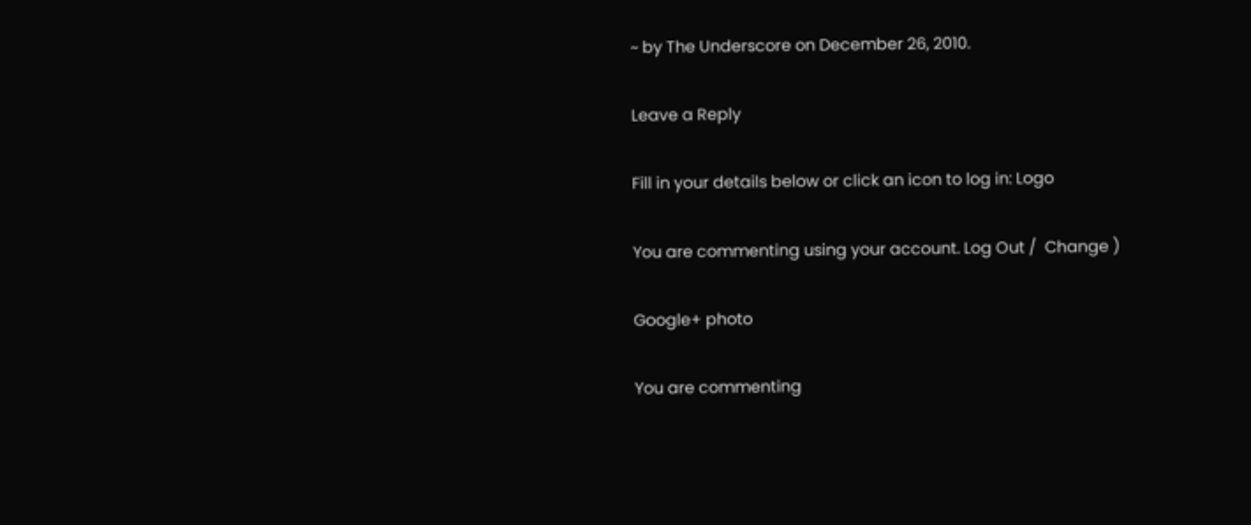~ by The Underscore on December 26, 2010.

Leave a Reply

Fill in your details below or click an icon to log in: Logo

You are commenting using your account. Log Out /  Change )

Google+ photo

You are commenting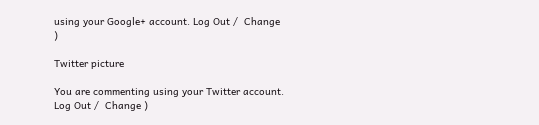using your Google+ account. Log Out /  Change )

Twitter picture

You are commenting using your Twitter account. Log Out /  Change )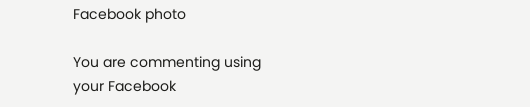Facebook photo

You are commenting using your Facebook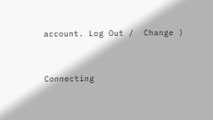account. Log Out /  Change )


Connecting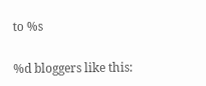to %s

%d bloggers like this: